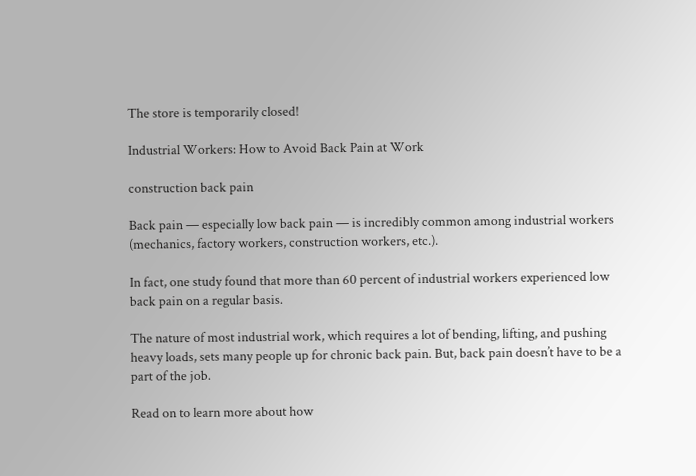The store is temporarily closed!

Industrial Workers: How to Avoid Back Pain at Work

construction back pain

Back pain — especially low back pain — is incredibly common among industrial workers (mechanics, factory workers, construction workers, etc.).

In fact, one study found that more than 60 percent of industrial workers experienced low back pain on a regular basis.

The nature of most industrial work, which requires a lot of bending, lifting, and pushing heavy loads, sets many people up for chronic back pain. But, back pain doesn’t have to be a part of the job.

Read on to learn more about how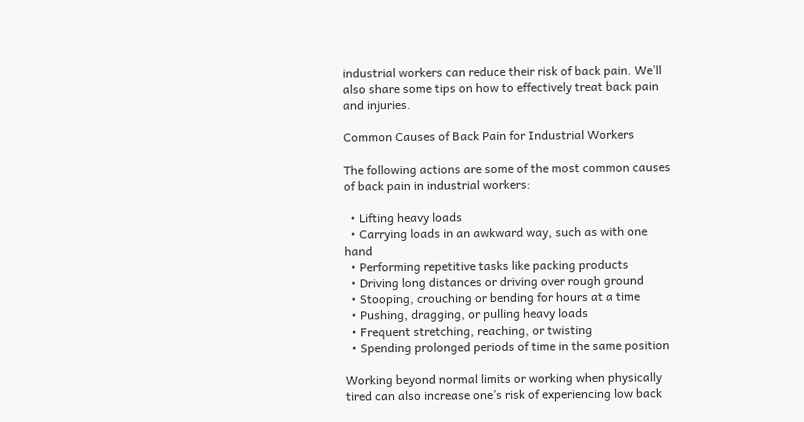industrial workers can reduce their risk of back pain. We’ll also share some tips on how to effectively treat back pain and injuries.

Common Causes of Back Pain for Industrial Workers

The following actions are some of the most common causes of back pain in industrial workers:

  • Lifting heavy loads
  • Carrying loads in an awkward way, such as with one hand
  • Performing repetitive tasks like packing products
  • Driving long distances or driving over rough ground
  • Stooping, crouching or bending for hours at a time
  • Pushing, dragging, or pulling heavy loads
  • Frequent stretching, reaching, or twisting
  • Spending prolonged periods of time in the same position

Working beyond normal limits or working when physically tired can also increase one’s risk of experiencing low back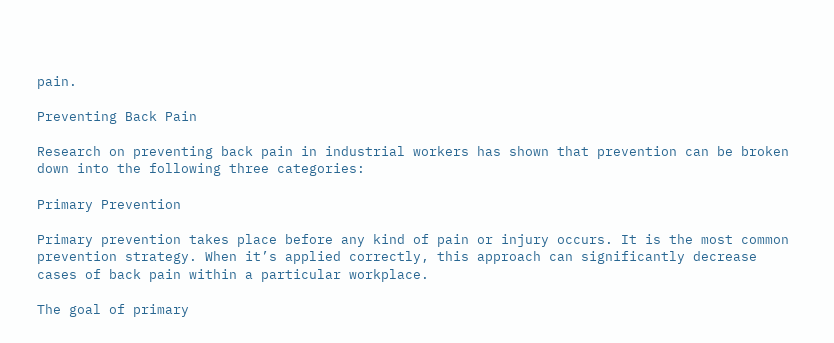pain.

Preventing Back Pain

Research on preventing back pain in industrial workers has shown that prevention can be broken down into the following three categories:

Primary Prevention

Primary prevention takes place before any kind of pain or injury occurs. It is the most common prevention strategy. When it’s applied correctly, this approach can significantly decrease cases of back pain within a particular workplace.

The goal of primary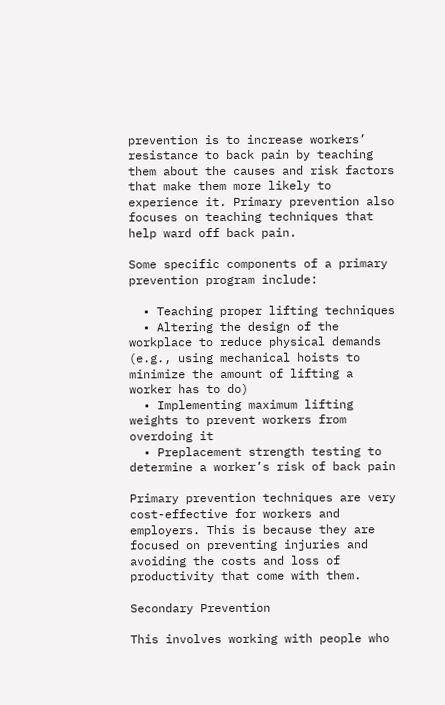prevention is to increase workers’ resistance to back pain by teaching them about the causes and risk factors that make them more likely to experience it. Primary prevention also focuses on teaching techniques that help ward off back pain.

Some specific components of a primary prevention program include:

  • Teaching proper lifting techniques
  • Altering the design of the workplace to reduce physical demands (e.g., using mechanical hoists to minimize the amount of lifting a worker has to do)
  • Implementing maximum lifting weights to prevent workers from overdoing it
  • Preplacement strength testing to determine a worker’s risk of back pain

Primary prevention techniques are very cost-effective for workers and employers. This is because they are focused on preventing injuries and avoiding the costs and loss of productivity that come with them.

Secondary Prevention

This involves working with people who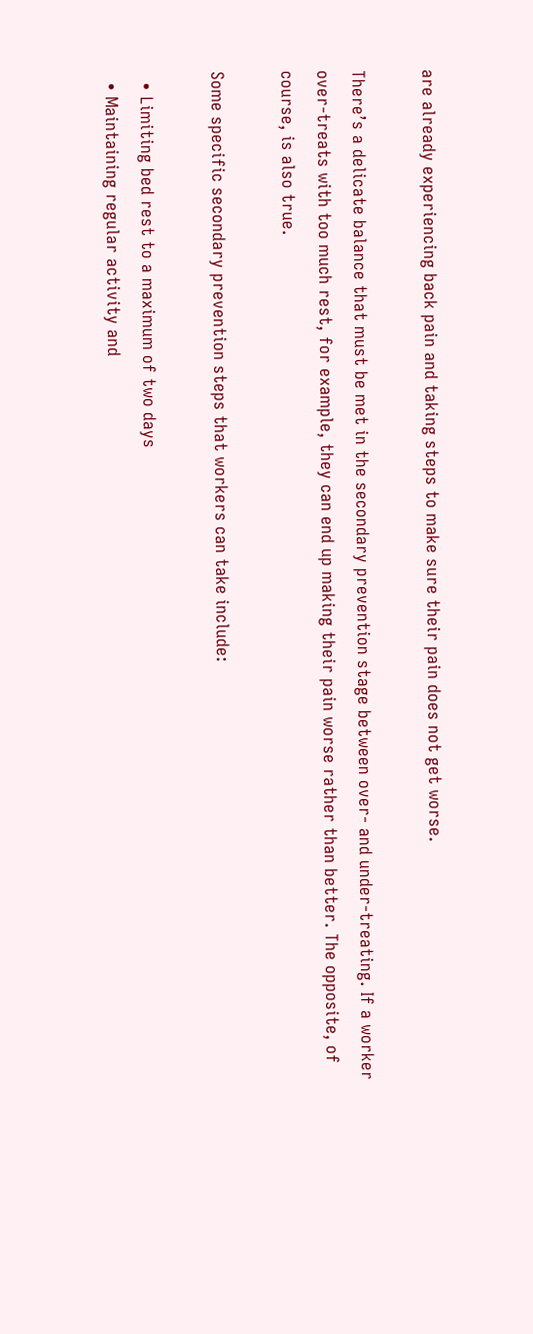are already experiencing back pain and taking steps to make sure their pain does not get worse.

There’s a delicate balance that must be met in the secondary prevention stage between over- and under-treating. If a worker over-treats with too much rest, for example, they can end up making their pain worse rather than better. The opposite, of course, is also true.

Some specific secondary prevention steps that workers can take include:

  • Limiting bed rest to a maximum of two days
  • Maintaining regular activity and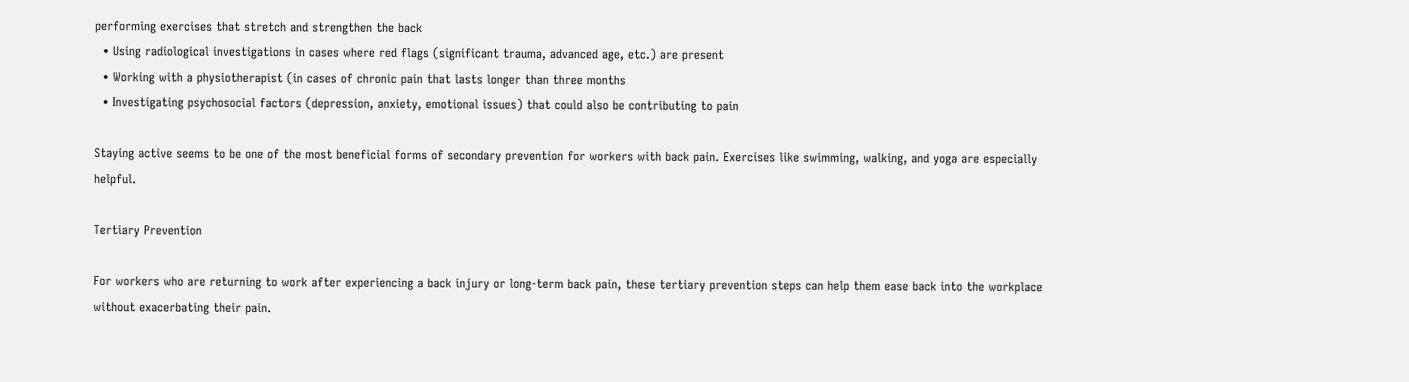performing exercises that stretch and strengthen the back
  • Using radiological investigations in cases where red flags (significant trauma, advanced age, etc.) are present
  • Working with a physiotherapist (in cases of chronic pain that lasts longer than three months
  • Investigating psychosocial factors (depression, anxiety, emotional issues) that could also be contributing to pain

Staying active seems to be one of the most beneficial forms of secondary prevention for workers with back pain. Exercises like swimming, walking, and yoga are especially helpful.

Tertiary Prevention

For workers who are returning to work after experiencing a back injury or long-term back pain, these tertiary prevention steps can help them ease back into the workplace without exacerbating their pain.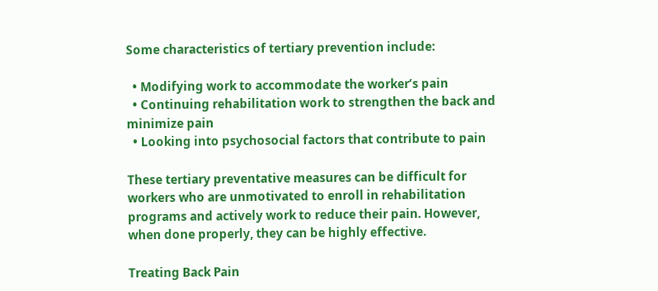Some characteristics of tertiary prevention include:

  • Modifying work to accommodate the worker’s pain
  • Continuing rehabilitation work to strengthen the back and minimize pain
  • Looking into psychosocial factors that contribute to pain

These tertiary preventative measures can be difficult for workers who are unmotivated to enroll in rehabilitation programs and actively work to reduce their pain. However, when done properly, they can be highly effective.

Treating Back Pain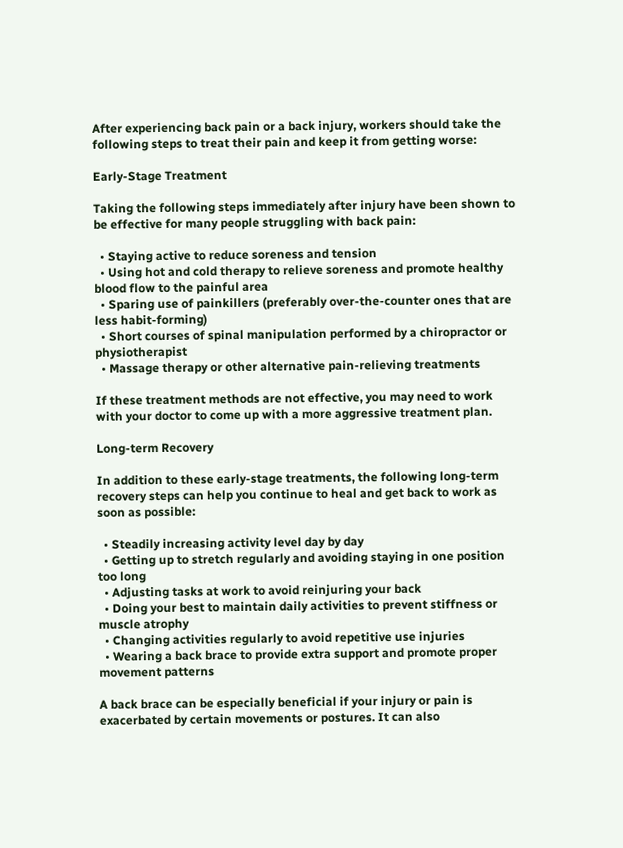After experiencing back pain or a back injury, workers should take the following steps to treat their pain and keep it from getting worse:

Early-Stage Treatment

Taking the following steps immediately after injury have been shown to be effective for many people struggling with back pain:

  • Staying active to reduce soreness and tension
  • Using hot and cold therapy to relieve soreness and promote healthy blood flow to the painful area
  • Sparing use of painkillers (preferably over-the-counter ones that are less habit-forming)
  • Short courses of spinal manipulation performed by a chiropractor or physiotherapist
  • Massage therapy or other alternative pain-relieving treatments

If these treatment methods are not effective, you may need to work with your doctor to come up with a more aggressive treatment plan.

Long-term Recovery

In addition to these early-stage treatments, the following long-term recovery steps can help you continue to heal and get back to work as soon as possible:

  • Steadily increasing activity level day by day
  • Getting up to stretch regularly and avoiding staying in one position too long
  • Adjusting tasks at work to avoid reinjuring your back
  • Doing your best to maintain daily activities to prevent stiffness or muscle atrophy
  • Changing activities regularly to avoid repetitive use injuries
  • Wearing a back brace to provide extra support and promote proper movement patterns

A back brace can be especially beneficial if your injury or pain is exacerbated by certain movements or postures. It can also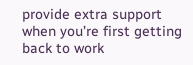provide extra support when you’re first getting back to work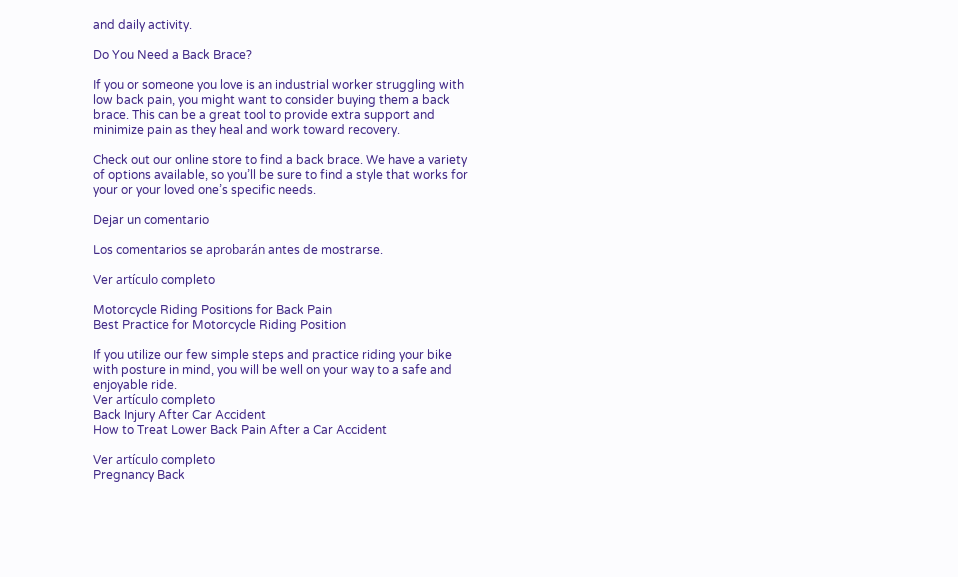and daily activity.

Do You Need a Back Brace?

If you or someone you love is an industrial worker struggling with low back pain, you might want to consider buying them a back brace. This can be a great tool to provide extra support and minimize pain as they heal and work toward recovery.

Check out our online store to find a back brace. We have a variety of options available, so you’ll be sure to find a style that works for your or your loved one’s specific needs.

Dejar un comentario

Los comentarios se aprobarán antes de mostrarse.

Ver artículo completo

Motorcycle Riding Positions for Back Pain
Best Practice for Motorcycle Riding Position

If you utilize our few simple steps and practice riding your bike with posture in mind, you will be well on your way to a safe and enjoyable ride.
Ver artículo completo
Back Injury After Car Accident
How to Treat Lower Back Pain After a Car Accident

Ver artículo completo
Pregnancy Back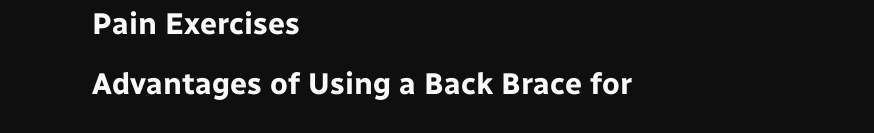Pain Exercises
Advantages of Using a Back Brace for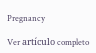Pregnancy

Ver artículo completo